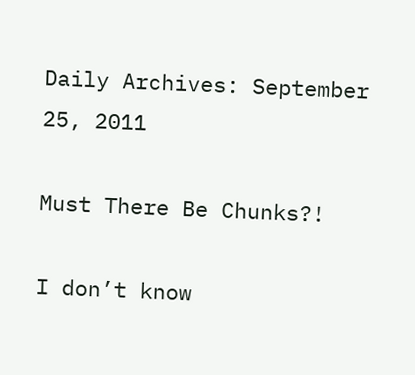Daily Archives: September 25, 2011

Must There Be Chunks?!

I don’t know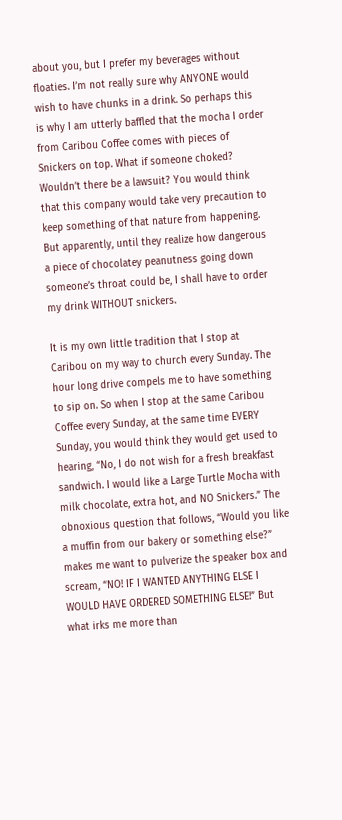about you, but I prefer my beverages without floaties. I’m not really sure why ANYONE would wish to have chunks in a drink. So perhaps this is why I am utterly baffled that the mocha I order from Caribou Coffee comes with pieces of Snickers on top. What if someone choked? Wouldn’t there be a lawsuit? You would think that this company would take very precaution to keep something of that nature from happening. But apparently, until they realize how dangerous a piece of chocolatey peanutness going down someone’s throat could be, I shall have to order my drink WITHOUT snickers.

It is my own little tradition that I stop at Caribou on my way to church every Sunday. The hour long drive compels me to have something to sip on. So when I stop at the same Caribou Coffee every Sunday, at the same time EVERY Sunday, you would think they would get used to hearing, “No, I do not wish for a fresh breakfast sandwich. I would like a Large Turtle Mocha with milk chocolate, extra hot, and NO Snickers.” The obnoxious question that follows, “Would you like a muffin from our bakery or something else?” makes me want to pulverize the speaker box and scream, “NO! IF I WANTED ANYTHING ELSE I WOULD HAVE ORDERED SOMETHING ELSE!” But what irks me more than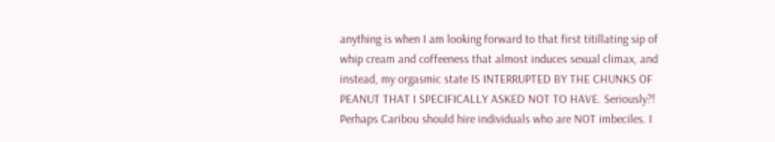anything is when I am looking forward to that first titillating sip of whip cream and coffeeness that almost induces sexual climax, and instead, my orgasmic state IS INTERRUPTED BY THE CHUNKS OF PEANUT THAT I SPECIFICALLY ASKED NOT TO HAVE. Seriously?! Perhaps Caribou should hire individuals who are NOT imbeciles. I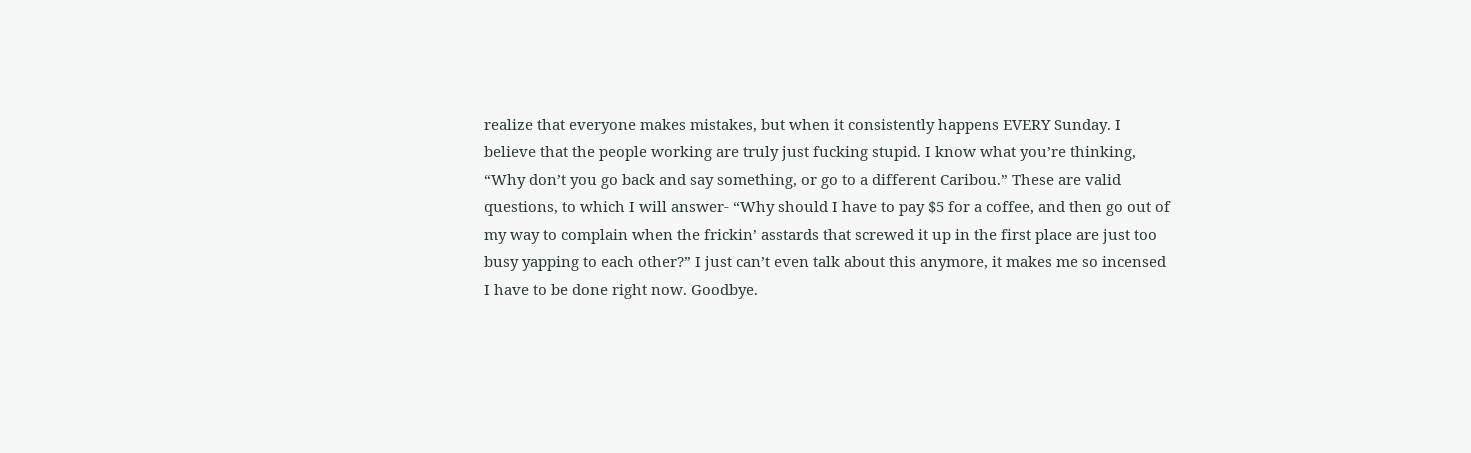realize that everyone makes mistakes, but when it consistently happens EVERY Sunday. I believe that the people working are truly just fucking stupid. I know what you’re thinking, “Why don’t you go back and say something, or go to a different Caribou.” These are valid questions, to which I will answer- “Why should I have to pay $5 for a coffee, and then go out of my way to complain when the frickin’ asstards that screwed it up in the first place are just too busy yapping to each other?” I just can’t even talk about this anymore, it makes me so incensed I have to be done right now. Goodbye.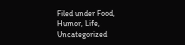Filed under Food, Humor, Life, Uncategorized